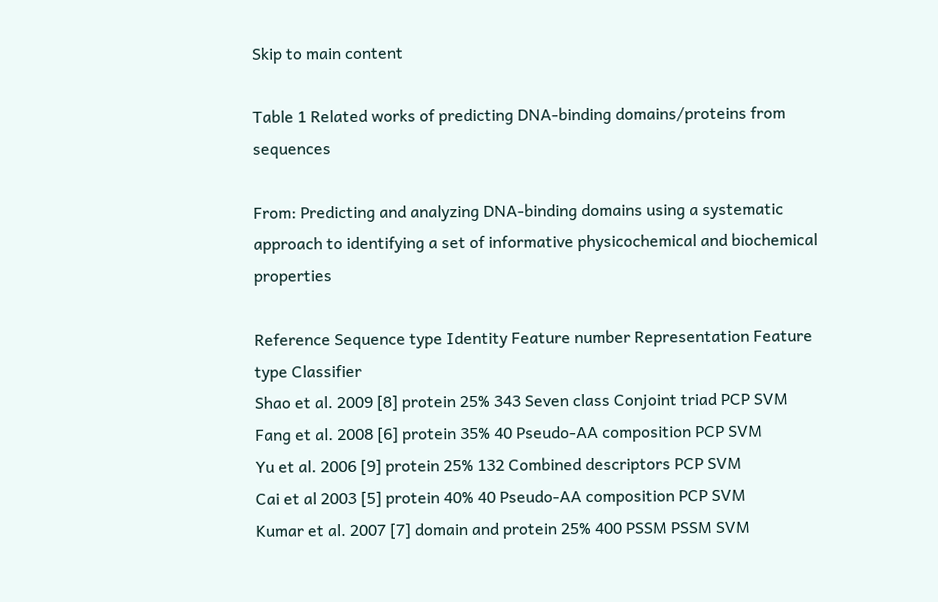Skip to main content

Table 1 Related works of predicting DNA-binding domains/proteins from sequences

From: Predicting and analyzing DNA-binding domains using a systematic approach to identifying a set of informative physicochemical and biochemical properties

Reference Sequence type Identity Feature number Representation Feature type Classifier
Shao et al. 2009 [8] protein 25% 343 Seven class Conjoint triad PCP SVM
Fang et al. 2008 [6] protein 35% 40 Pseudo-AA composition PCP SVM
Yu et al. 2006 [9] protein 25% 132 Combined descriptors PCP SVM
Cai et al 2003 [5] protein 40% 40 Pseudo-AA composition PCP SVM
Kumar et al. 2007 [7] domain and protein 25% 400 PSSM PSSM SVM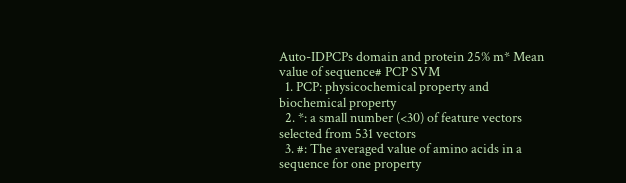Auto-IDPCPs domain and protein 25% m* Mean value of sequence# PCP SVM
  1. PCP: physicochemical property and biochemical property
  2. *: a small number (<30) of feature vectors selected from 531 vectors
  3. #: The averaged value of amino acids in a sequence for one property